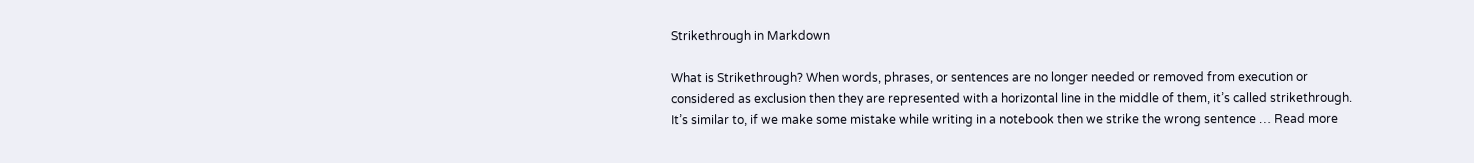Strikethrough in Markdown

What is Strikethrough? When words, phrases, or sentences are no longer needed or removed from execution or considered as exclusion then they are represented with a horizontal line in the middle of them, it’s called strikethrough. It’s similar to, if we make some mistake while writing in a notebook then we strike the wrong sentence … Read more